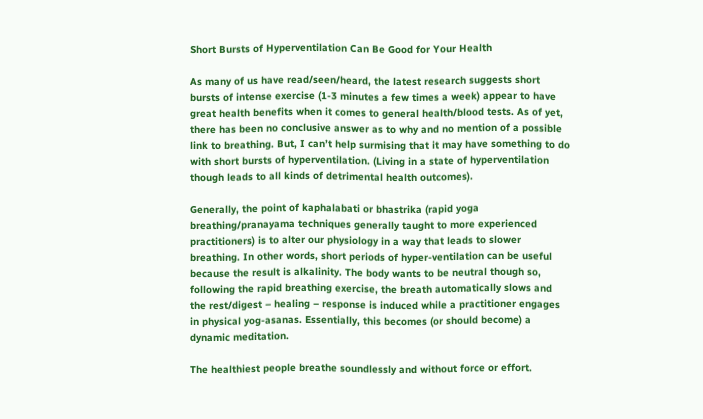Short Bursts of Hyperventilation Can Be Good for Your Health

As many of us have read/seen/heard, the latest research suggests short bursts of intense exercise (1-3 minutes a few times a week) appear to have great health benefits when it comes to general health/blood tests. As of yet, there has been no conclusive answer as to why and no mention of a possible link to breathing. But, I can’t help surmising that it may have something to do with short bursts of hyperventilation. (Living in a state of hyperventilation though leads to all kinds of detrimental health outcomes).

Generally, the point of kaphalabati or bhastrika (rapid yoga breathing/pranayama techniques generally taught to more experienced practitioners) is to alter our physiology in a way that leads to slower breathing. In other words, short periods of hyper-ventilation can be useful because the result is alkalinity. The body wants to be neutral though so, following the rapid breathing exercise, the breath automatically slows and the rest/digest – healing – response is induced while a practitioner engages in physical yog-asanas. Essentially, this becomes (or should become) a dynamic meditation.

The healthiest people breathe soundlessly and without force or effort.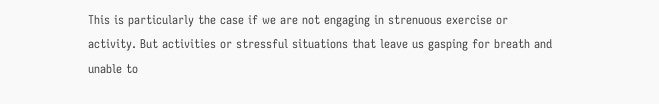This is particularly the case if we are not engaging in strenuous exercise or activity. But activities or stressful situations that leave us gasping for breath and unable to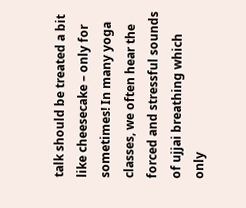talk should be treated a bit like cheesecake – only for sometimes! In many yoga classes, we often hear the forced and stressful sounds of ujjai breathing which only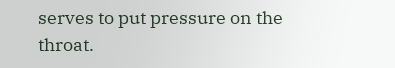serves to put pressure on the throat.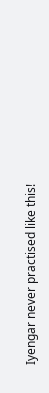Iyengar never practised like this!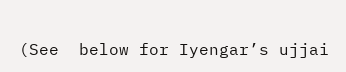(See  below for Iyengar’s ujjai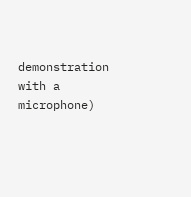demonstration with a microphone)